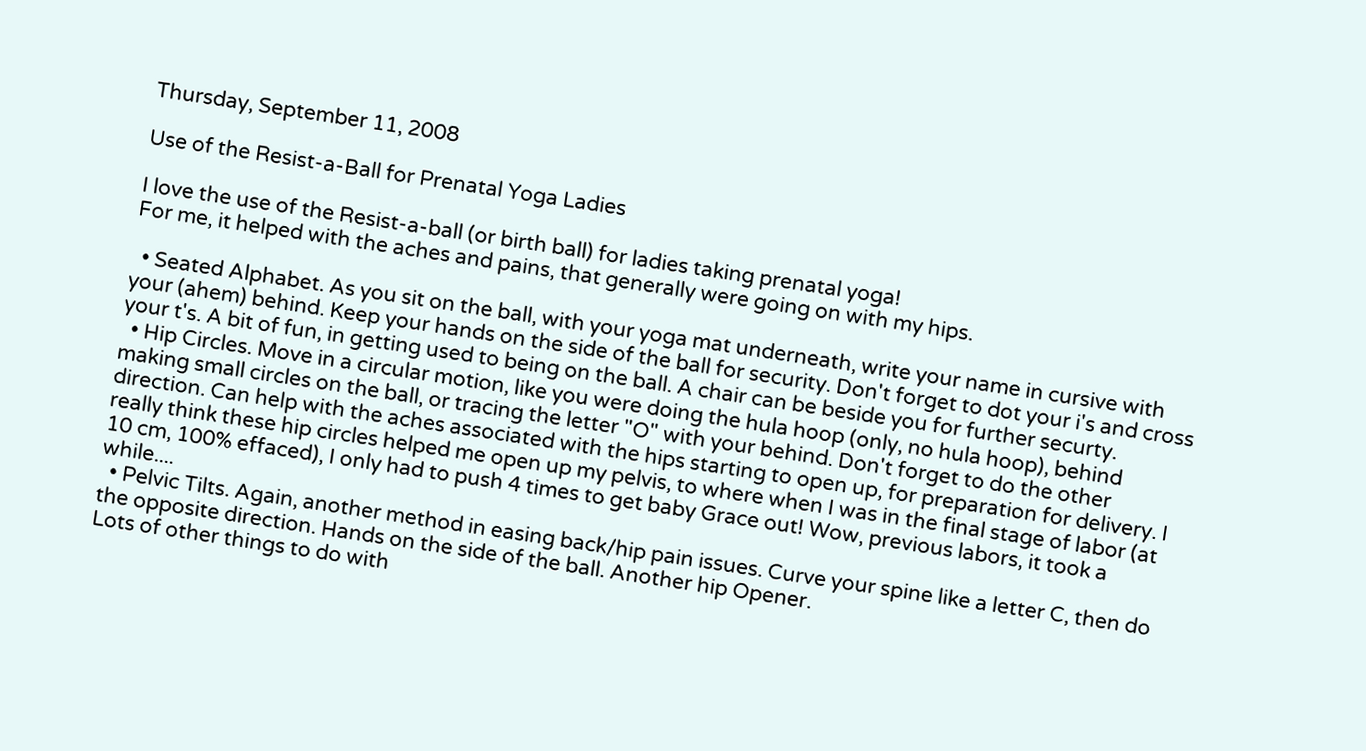Thursday, September 11, 2008

Use of the Resist-a-Ball for Prenatal Yoga Ladies

I love the use of the Resist-a-ball (or birth ball) for ladies taking prenatal yoga!
For me, it helped with the aches and pains, that generally were going on with my hips.

  • Seated Alphabet. As you sit on the ball, with your yoga mat underneath, write your name in cursive with your (ahem) behind. Keep your hands on the side of the ball for security. Don't forget to dot your i's and cross your t's. A bit of fun, in getting used to being on the ball. A chair can be beside you for further securty.
  • Hip Circles. Move in a circular motion, like you were doing the hula hoop (only, no hula hoop), behind making small circles on the ball, or tracing the letter "O" with your behind. Don't forget to do the other direction. Can help with the aches associated with the hips starting to open up, for preparation for delivery. I really think these hip circles helped me open up my pelvis, to where when I was in the final stage of labor (at 10 cm, 100% effaced), I only had to push 4 times to get baby Grace out! Wow, previous labors, it took a while....
  • Pelvic Tilts. Again, another method in easing back/hip pain issues. Curve your spine like a letter C, then do the opposite direction. Hands on the side of the ball. Another hip Opener.
Lots of other things to do with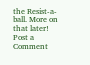the Resist-a-ball. More on that later!
Post a Comment